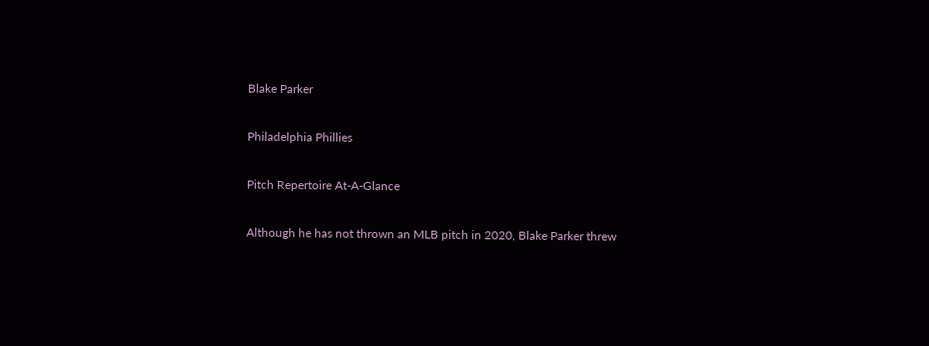Blake Parker

Philadelphia Phillies

Pitch Repertoire At-A-Glance

Although he has not thrown an MLB pitch in 2020, Blake Parker threw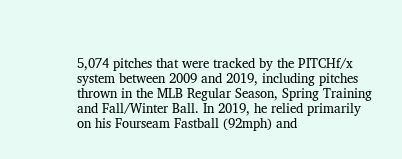5,074 pitches that were tracked by the PITCHf/x system between 2009 and 2019, including pitches thrown in the MLB Regular Season, Spring Training and Fall/Winter Ball. In 2019, he relied primarily on his Fourseam Fastball (92mph) and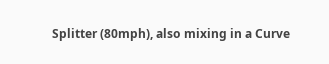Splitter (80mph), also mixing in a Curve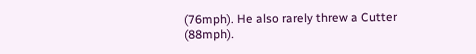(76mph). He also rarely threw a Cutter (88mph).